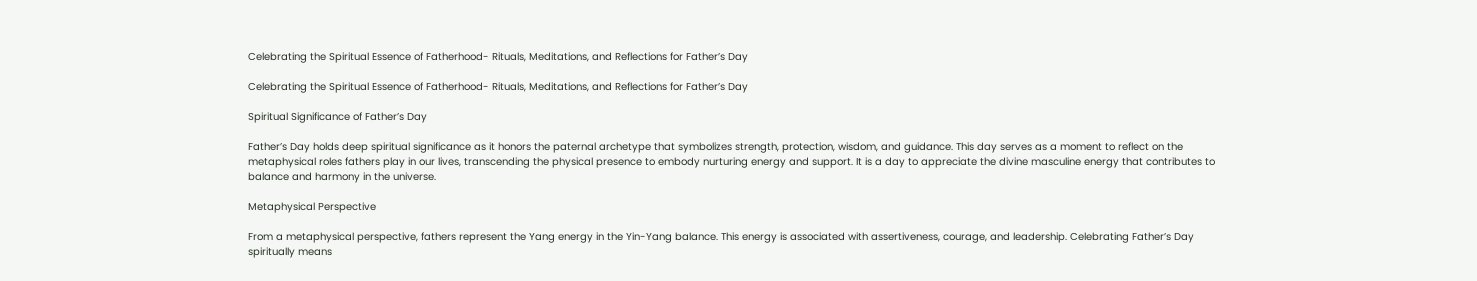Celebrating the Spiritual Essence of Fatherhood- Rituals, Meditations, and Reflections for Father’s Day

Celebrating the Spiritual Essence of Fatherhood- Rituals, Meditations, and Reflections for Father’s Day

Spiritual Significance of Father’s Day

Father’s Day holds deep spiritual significance as it honors the paternal archetype that symbolizes strength, protection, wisdom, and guidance. This day serves as a moment to reflect on the metaphysical roles fathers play in our lives, transcending the physical presence to embody nurturing energy and support. It is a day to appreciate the divine masculine energy that contributes to balance and harmony in the universe.

Metaphysical Perspective

From a metaphysical perspective, fathers represent the Yang energy in the Yin-Yang balance. This energy is associated with assertiveness, courage, and leadership. Celebrating Father’s Day spiritually means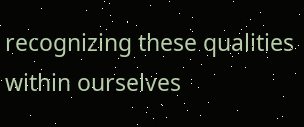recognizing these qualities within ourselves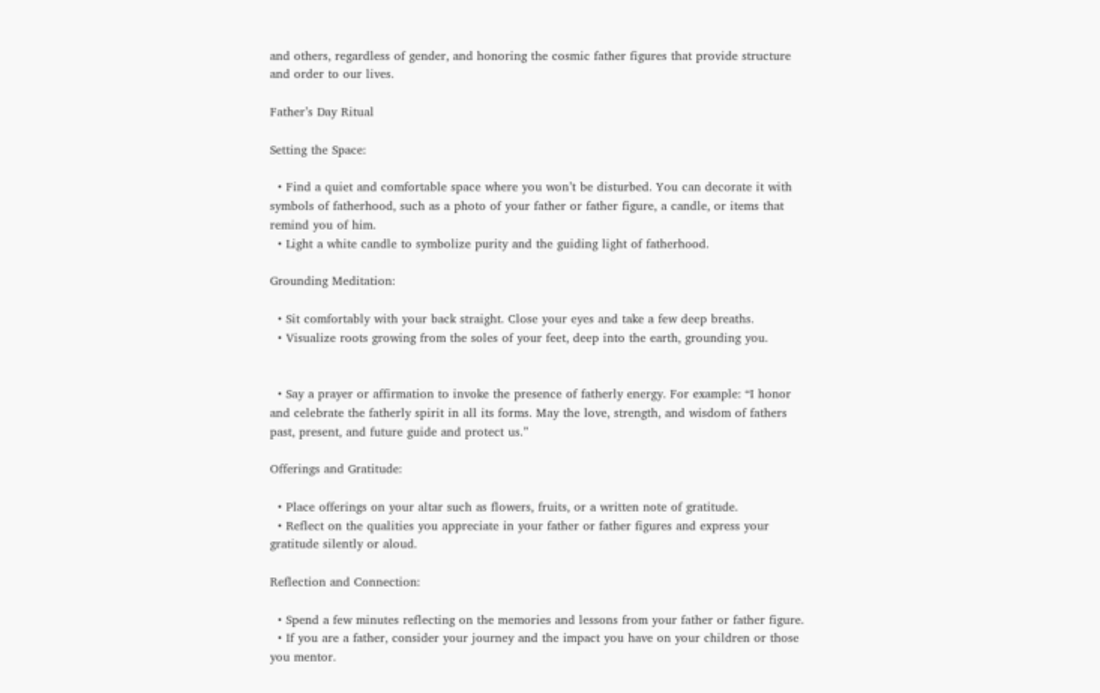and others, regardless of gender, and honoring the cosmic father figures that provide structure and order to our lives.

Father’s Day Ritual

Setting the Space:

  • Find a quiet and comfortable space where you won’t be disturbed. You can decorate it with symbols of fatherhood, such as a photo of your father or father figure, a candle, or items that remind you of him.
  • Light a white candle to symbolize purity and the guiding light of fatherhood.

Grounding Meditation:

  • Sit comfortably with your back straight. Close your eyes and take a few deep breaths.
  • Visualize roots growing from the soles of your feet, deep into the earth, grounding you.


  • Say a prayer or affirmation to invoke the presence of fatherly energy. For example: “I honor and celebrate the fatherly spirit in all its forms. May the love, strength, and wisdom of fathers past, present, and future guide and protect us.”

Offerings and Gratitude:

  • Place offerings on your altar such as flowers, fruits, or a written note of gratitude.
  • Reflect on the qualities you appreciate in your father or father figures and express your gratitude silently or aloud.

Reflection and Connection:

  • Spend a few minutes reflecting on the memories and lessons from your father or father figure.
  • If you are a father, consider your journey and the impact you have on your children or those you mentor.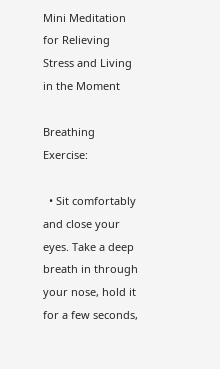Mini Meditation for Relieving Stress and Living in the Moment

Breathing Exercise:

  • Sit comfortably and close your eyes. Take a deep breath in through your nose, hold it for a few seconds,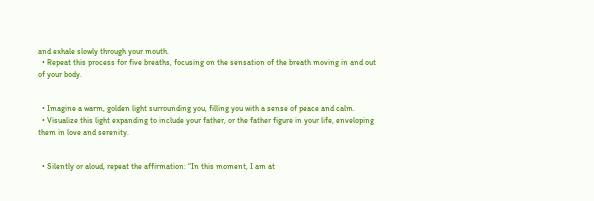and exhale slowly through your mouth.
  • Repeat this process for five breaths, focusing on the sensation of the breath moving in and out of your body.


  • Imagine a warm, golden light surrounding you, filling you with a sense of peace and calm.
  • Visualize this light expanding to include your father, or the father figure in your life, enveloping them in love and serenity.


  • Silently or aloud, repeat the affirmation: “In this moment, I am at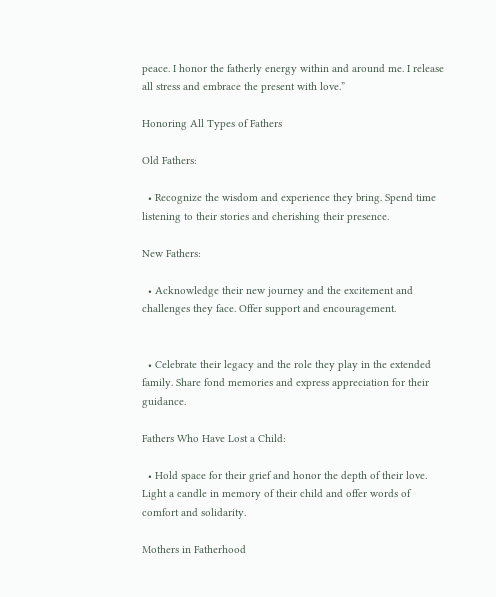peace. I honor the fatherly energy within and around me. I release all stress and embrace the present with love.”

Honoring All Types of Fathers

Old Fathers:

  • Recognize the wisdom and experience they bring. Spend time listening to their stories and cherishing their presence.

New Fathers:

  • Acknowledge their new journey and the excitement and challenges they face. Offer support and encouragement.


  • Celebrate their legacy and the role they play in the extended family. Share fond memories and express appreciation for their guidance.

Fathers Who Have Lost a Child:

  • Hold space for their grief and honor the depth of their love. Light a candle in memory of their child and offer words of comfort and solidarity.

Mothers in Fatherhood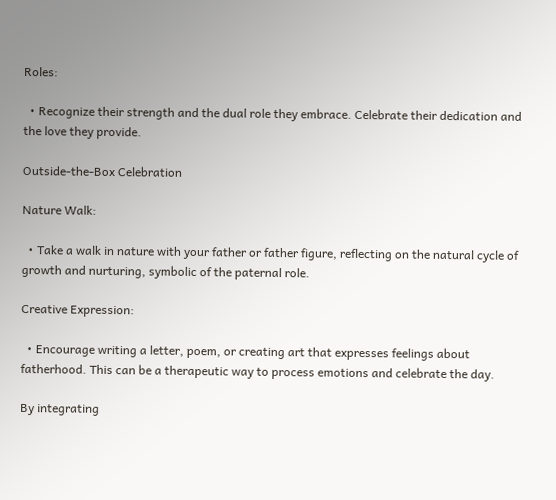Roles:

  • Recognize their strength and the dual role they embrace. Celebrate their dedication and the love they provide.

Outside-the-Box Celebration

Nature Walk:

  • Take a walk in nature with your father or father figure, reflecting on the natural cycle of growth and nurturing, symbolic of the paternal role.

Creative Expression:

  • Encourage writing a letter, poem, or creating art that expresses feelings about fatherhood. This can be a therapeutic way to process emotions and celebrate the day.

By integrating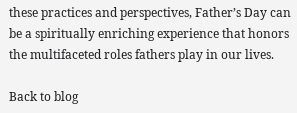these practices and perspectives, Father’s Day can be a spiritually enriching experience that honors the multifaceted roles fathers play in our lives.

Back to blog